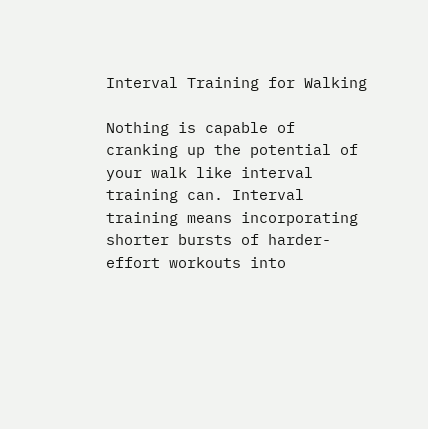Interval Training for Walking

Nothing is capable of cranking up the potential of your walk like interval training can. Interval training means incorporating shorter bursts of harder-effort workouts into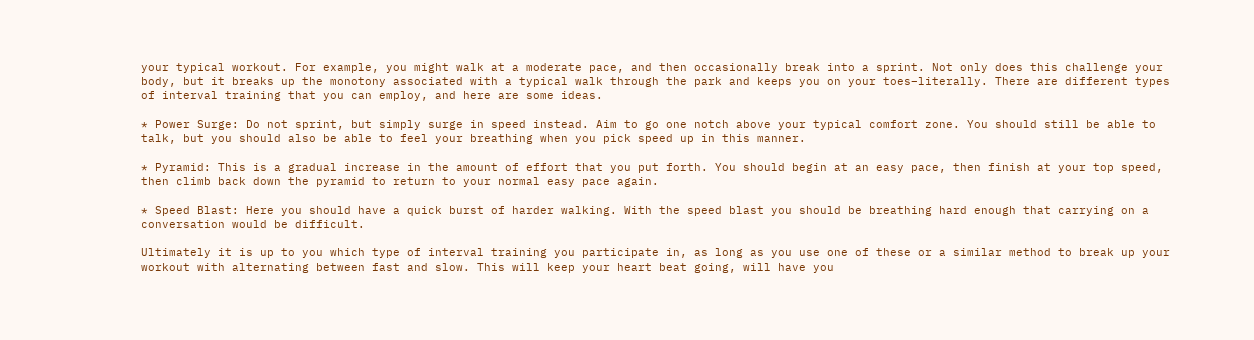your typical workout. For example, you might walk at a moderate pace, and then occasionally break into a sprint. Not only does this challenge your body, but it breaks up the monotony associated with a typical walk through the park and keeps you on your toes–literally. There are different types of interval training that you can employ, and here are some ideas.

* Power Surge: Do not sprint, but simply surge in speed instead. Aim to go one notch above your typical comfort zone. You should still be able to talk, but you should also be able to feel your breathing when you pick speed up in this manner.

* Pyramid: This is a gradual increase in the amount of effort that you put forth. You should begin at an easy pace, then finish at your top speed, then climb back down the pyramid to return to your normal easy pace again.

* Speed Blast: Here you should have a quick burst of harder walking. With the speed blast you should be breathing hard enough that carrying on a conversation would be difficult.

Ultimately it is up to you which type of interval training you participate in, as long as you use one of these or a similar method to break up your workout with alternating between fast and slow. This will keep your heart beat going, will have you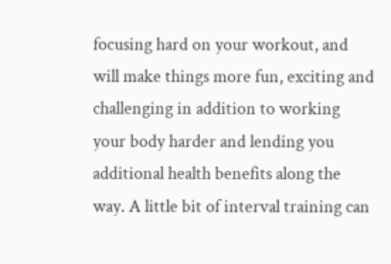focusing hard on your workout, and will make things more fun, exciting and challenging in addition to working your body harder and lending you additional health benefits along the way. A little bit of interval training can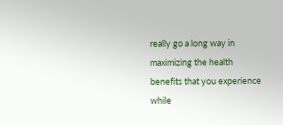really go a long way in maximizing the health benefits that you experience while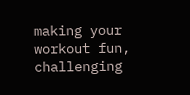making your workout fun, challenging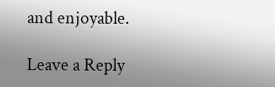and enjoyable.

Leave a Reply